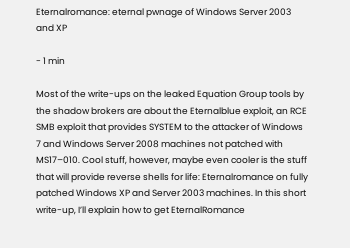Eternalromance: eternal pwnage of Windows Server 2003 and XP

- 1 min

Most of the write-ups on the leaked Equation Group tools by the shadow brokers are about the Eternalblue exploit, an RCE SMB exploit that provides SYSTEM to the attacker of Windows 7 and Windows Server 2008 machines not patched with MS17–010. Cool stuff, however, maybe even cooler is the stuff that will provide reverse shells for life: Eternalromance on fully patched Windows XP and Server 2003 machines. In this short write-up, I’ll explain how to get EternalRomance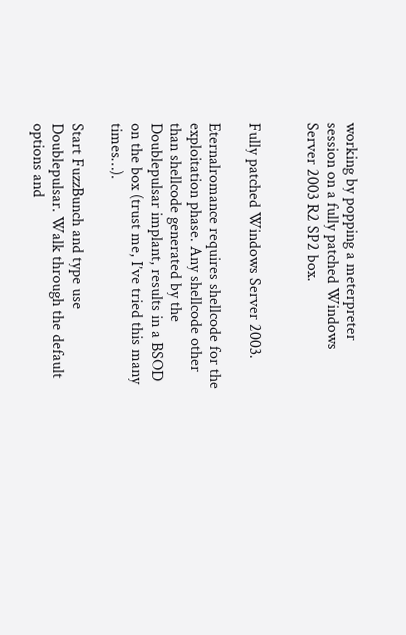working by popping a meterpreter session on a fully patched Windows Server 2003 R2 SP2 box.


Fully patched Windows Server 2003.

Eternalromance requires shellcode for the exploitation phase. Any shellcode other than shellcode generated by the Doublepulsar implant, results in a BSOD on the box (trust me, I’ve tried this many times…).

Start FuzzBunch and type use Doublepulsar. Walk through the default options and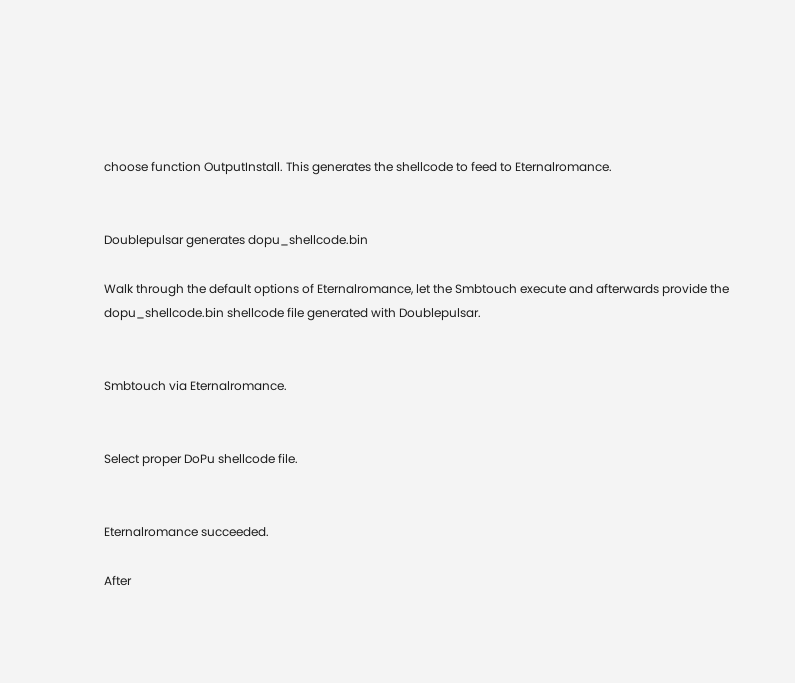choose function OutputInstall. This generates the shellcode to feed to Eternalromance.


Doublepulsar generates dopu_shellcode.bin

Walk through the default options of Eternalromance, let the Smbtouch execute and afterwards provide the dopu_shellcode.bin shellcode file generated with Doublepulsar.


Smbtouch via Eternalromance.


Select proper DoPu shellcode file.


Eternalromance succeeded.

After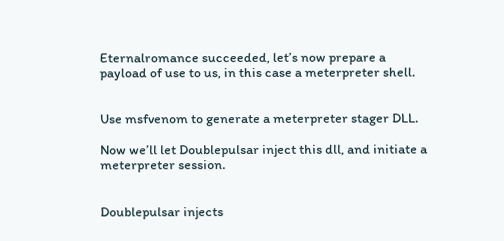Eternalromance succeeded, let’s now prepare a payload of use to us, in this case a meterpreter shell.


Use msfvenom to generate a meterpreter stager DLL.

Now we’ll let Doublepulsar inject this dll, and initiate a meterpreter session.


Doublepulsar injects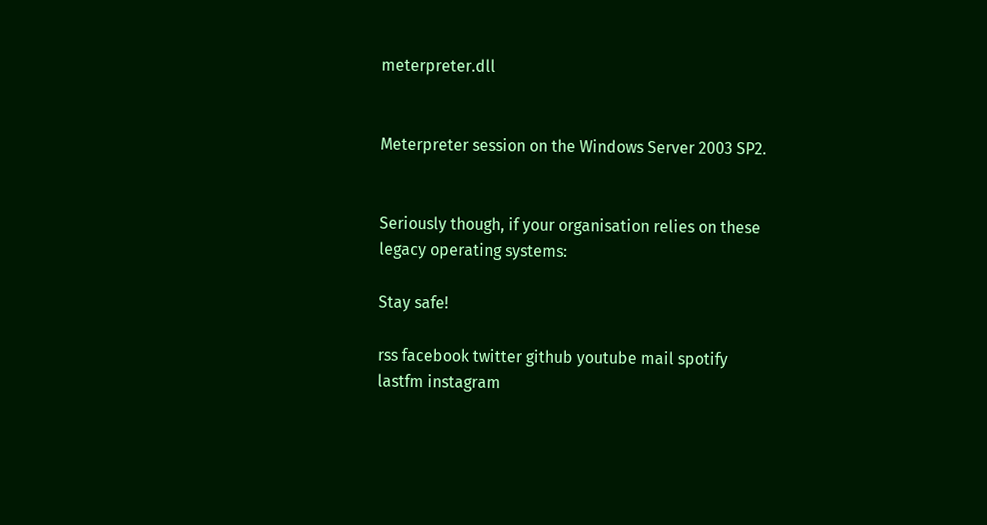meterpreter.dll


Meterpreter session on the Windows Server 2003 SP2.


Seriously though, if your organisation relies on these legacy operating systems:

Stay safe!

rss facebook twitter github youtube mail spotify lastfm instagram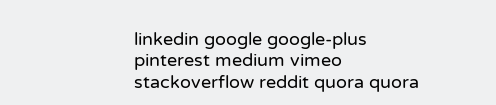linkedin google google-plus pinterest medium vimeo stackoverflow reddit quora quora